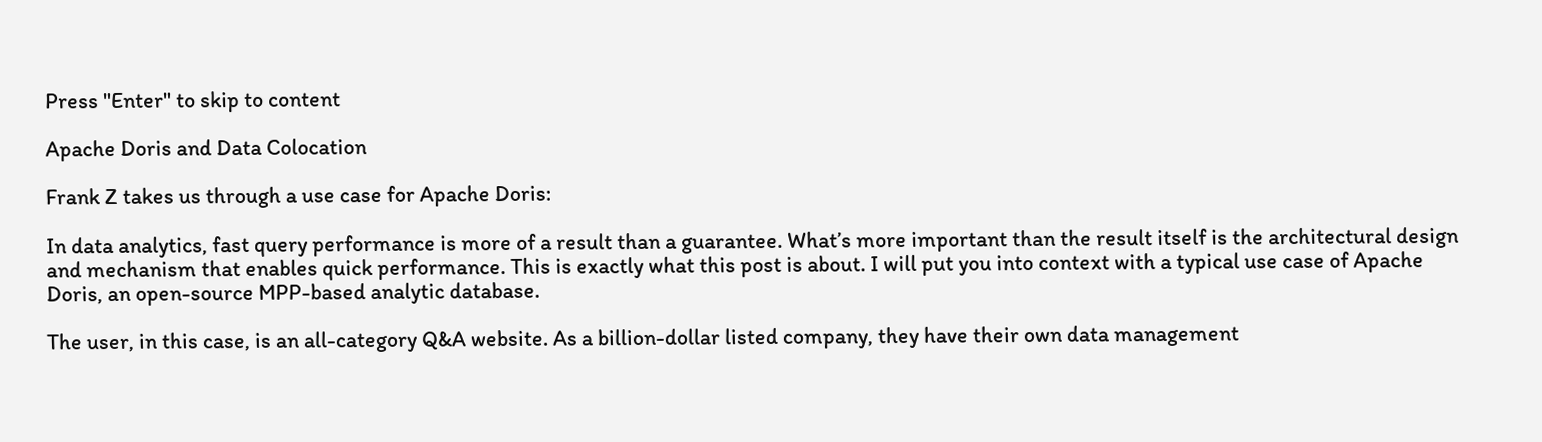Press "Enter" to skip to content

Apache Doris and Data Colocation

Frank Z takes us through a use case for Apache Doris:

In data analytics, fast query performance is more of a result than a guarantee. What’s more important than the result itself is the architectural design and mechanism that enables quick performance. This is exactly what this post is about. I will put you into context with a typical use case of Apache Doris, an open-source MPP-based analytic database.

The user, in this case, is an all-category Q&A website. As a billion-dollar listed company, they have their own data management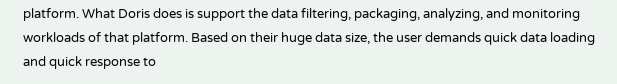platform. What Doris does is support the data filtering, packaging, analyzing, and monitoring workloads of that platform. Based on their huge data size, the user demands quick data loading and quick response to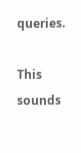queries.

This sounds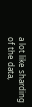a lot like sharding of the data,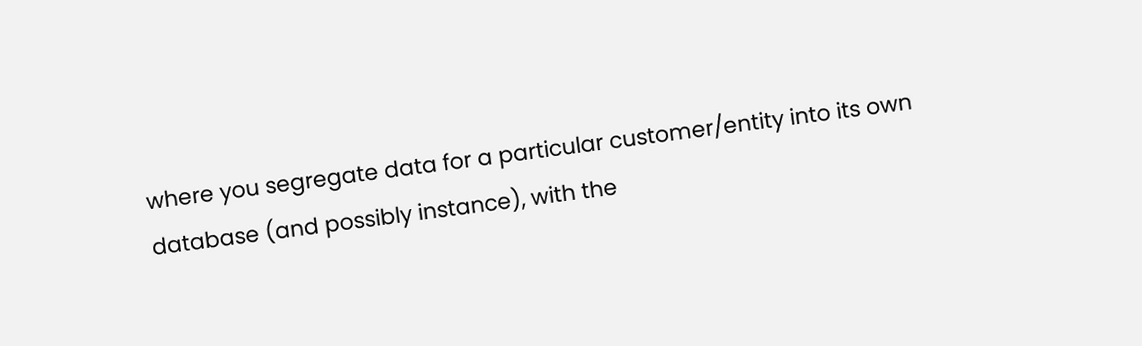where you segregate data for a particular customer/entity into its own database (and possibly instance), with the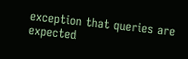exception that queries are expected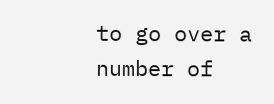to go over a number of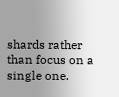shards rather than focus on a single one.